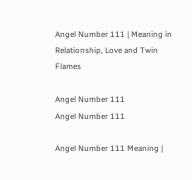Angel Number 111 | Meaning in Relationship, Love and Twin Flames

Angel Number 111
Angel Number 111

Angel Number 111 Meaning |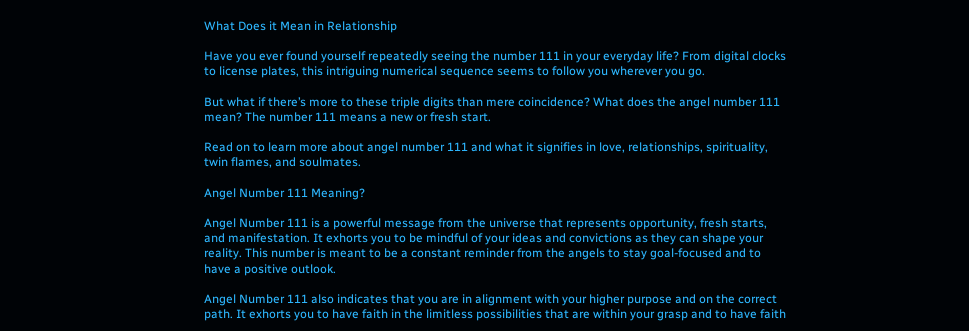What Does it Mean in Relationship

Have you ever found yourself repeatedly seeing the number 111 in your everyday life? From digital clocks to license plates, this intriguing numerical sequence seems to follow you wherever you go.

But what if there’s more to these triple digits than mere coincidence? What does the angel number 111 mean? The number 111 means a new or fresh start.

Read on to learn more about angel number 111 and what it signifies in love, relationships, spirituality, twin flames, and soulmates.

Angel Number 111 Meaning?

Angel Number 111 is a powerful message from the universe that represents opportunity, fresh starts, and manifestation. It exhorts you to be mindful of your ideas and convictions as they can shape your reality. This number is meant to be a constant reminder from the angels to stay goal-focused and to have a positive outlook.

Angel Number 111 also indicates that you are in alignment with your higher purpose and on the correct path. It exhorts you to have faith in the limitless possibilities that are within your grasp and to have faith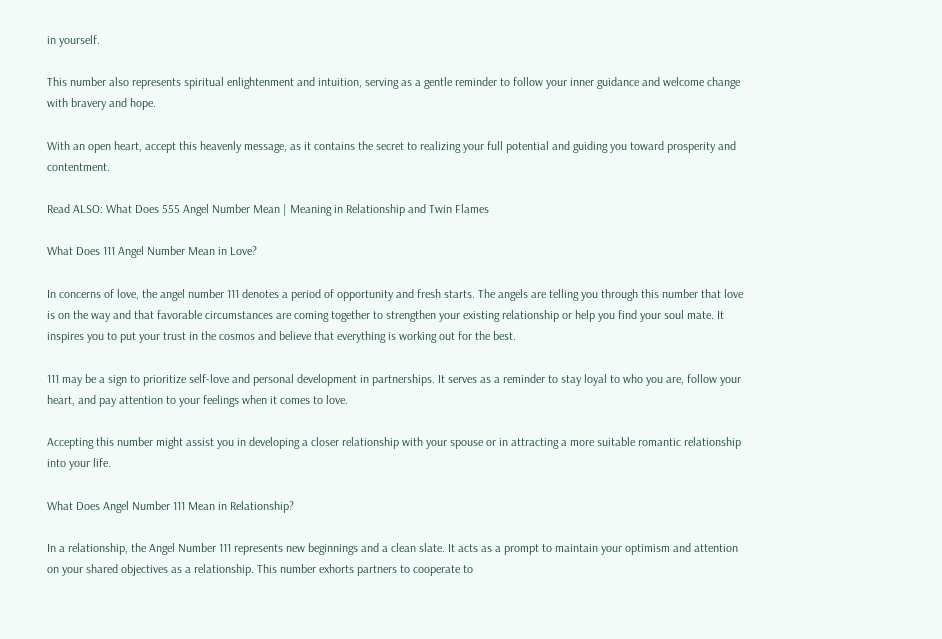in yourself.

This number also represents spiritual enlightenment and intuition, serving as a gentle reminder to follow your inner guidance and welcome change with bravery and hope.

With an open heart, accept this heavenly message, as it contains the secret to realizing your full potential and guiding you toward prosperity and contentment.

Read ALSO: What Does 555 Angel Number Mean | Meaning in Relationship and Twin Flames

What Does 111 Angel Number Mean in Love?

In concerns of love, the angel number 111 denotes a period of opportunity and fresh starts. The angels are telling you through this number that love is on the way and that favorable circumstances are coming together to strengthen your existing relationship or help you find your soul mate. It inspires you to put your trust in the cosmos and believe that everything is working out for the best.

111 may be a sign to prioritize self-love and personal development in partnerships. It serves as a reminder to stay loyal to who you are, follow your heart, and pay attention to your feelings when it comes to love.

Accepting this number might assist you in developing a closer relationship with your spouse or in attracting a more suitable romantic relationship into your life.

What Does Angel Number 111 Mean in Relationship?

In a relationship, the Angel Number 111 represents new beginnings and a clean slate. It acts as a prompt to maintain your optimism and attention on your shared objectives as a relationship. This number exhorts partners to cooperate to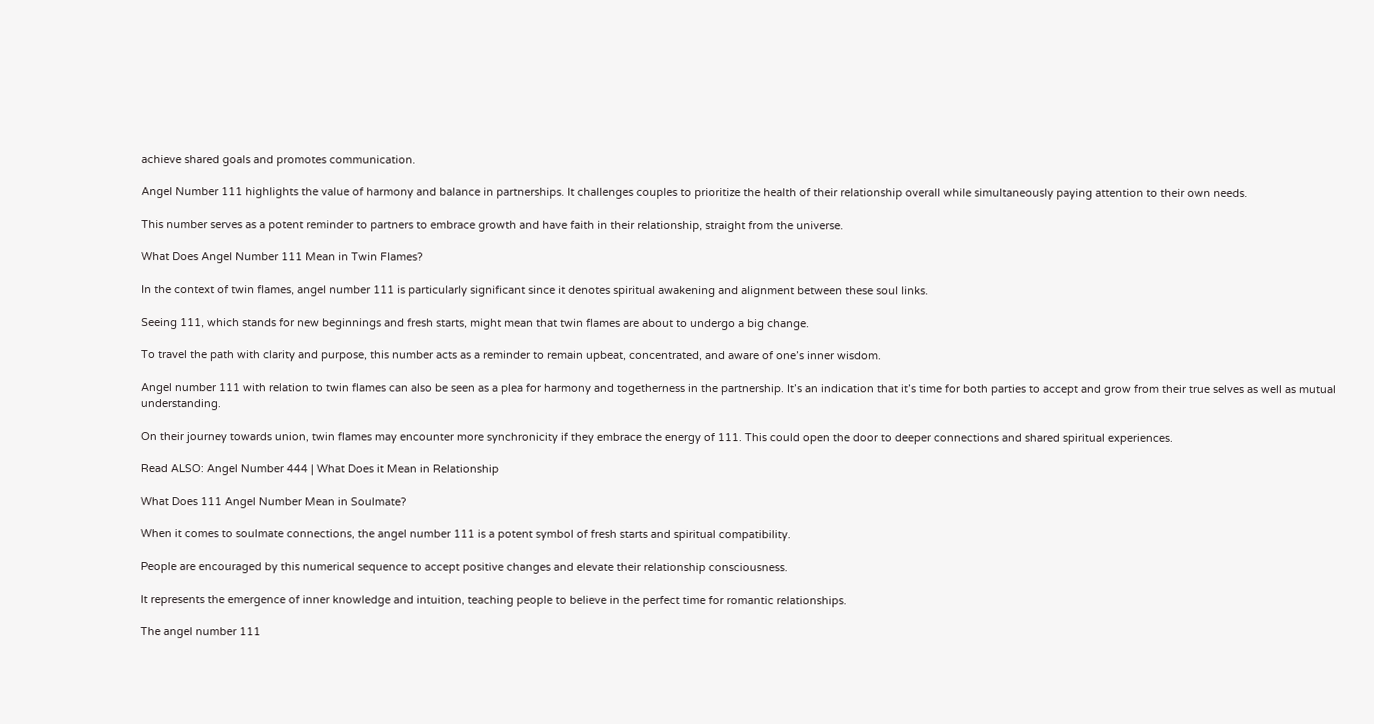achieve shared goals and promotes communication.

Angel Number 111 highlights the value of harmony and balance in partnerships. It challenges couples to prioritize the health of their relationship overall while simultaneously paying attention to their own needs.

This number serves as a potent reminder to partners to embrace growth and have faith in their relationship, straight from the universe.

What Does Angel Number 111 Mean in Twin Flames?

In the context of twin flames, angel number 111 is particularly significant since it denotes spiritual awakening and alignment between these soul links.

Seeing 111, which stands for new beginnings and fresh starts, might mean that twin flames are about to undergo a big change.

To travel the path with clarity and purpose, this number acts as a reminder to remain upbeat, concentrated, and aware of one’s inner wisdom.

Angel number 111 with relation to twin flames can also be seen as a plea for harmony and togetherness in the partnership. It’s an indication that it’s time for both parties to accept and grow from their true selves as well as mutual understanding.

On their journey towards union, twin flames may encounter more synchronicity if they embrace the energy of 111. This could open the door to deeper connections and shared spiritual experiences.

Read ALSO: Angel Number 444 | What Does it Mean in Relationship

What Does 111 Angel Number Mean in Soulmate?

When it comes to soulmate connections, the angel number 111 is a potent symbol of fresh starts and spiritual compatibility.

People are encouraged by this numerical sequence to accept positive changes and elevate their relationship consciousness.

It represents the emergence of inner knowledge and intuition, teaching people to believe in the perfect time for romantic relationships.

The angel number 111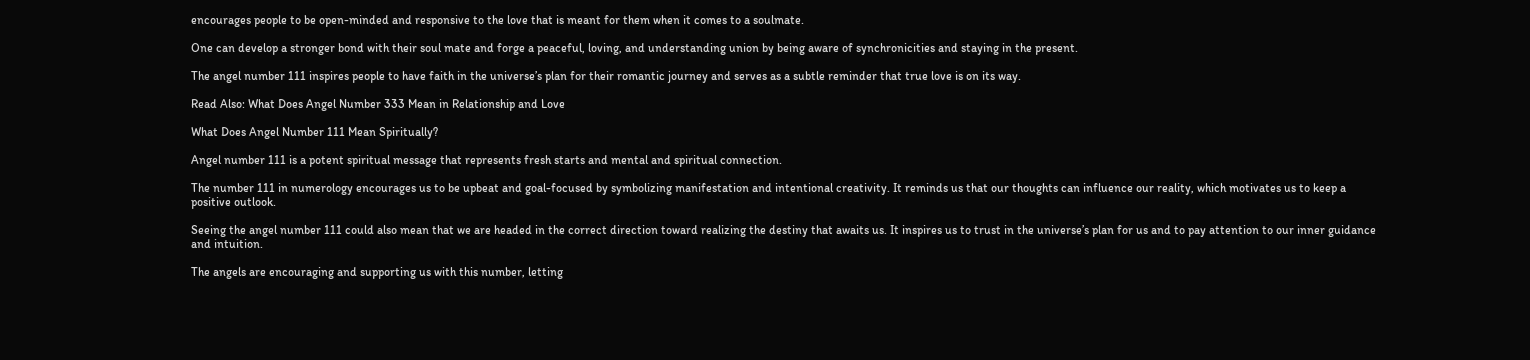encourages people to be open-minded and responsive to the love that is meant for them when it comes to a soulmate.

One can develop a stronger bond with their soul mate and forge a peaceful, loving, and understanding union by being aware of synchronicities and staying in the present.

The angel number 111 inspires people to have faith in the universe’s plan for their romantic journey and serves as a subtle reminder that true love is on its way.

Read Also: What Does Angel Number 333 Mean in Relationship and Love

What Does Angel Number 111 Mean Spiritually?

Angel number 111 is a potent spiritual message that represents fresh starts and mental and spiritual connection.

The number 111 in numerology encourages us to be upbeat and goal-focused by symbolizing manifestation and intentional creativity. It reminds us that our thoughts can influence our reality, which motivates us to keep a positive outlook.

Seeing the angel number 111 could also mean that we are headed in the correct direction toward realizing the destiny that awaits us. It inspires us to trust in the universe’s plan for us and to pay attention to our inner guidance and intuition.

The angels are encouraging and supporting us with this number, letting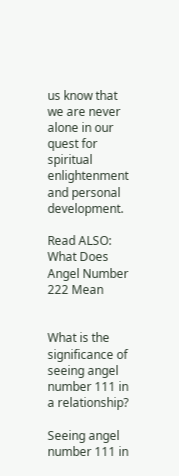us know that we are never alone in our quest for spiritual enlightenment and personal development.

Read ALSO: What Does Angel Number 222 Mean


What is the significance of seeing angel number 111 in a relationship?

Seeing angel number 111 in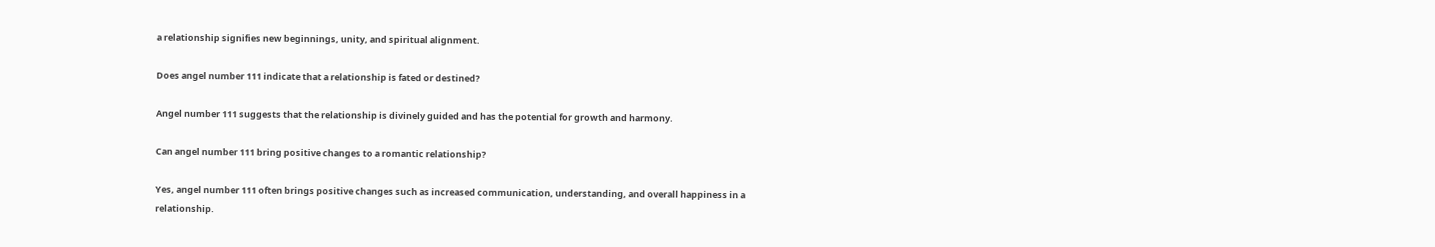a relationship signifies new beginnings, unity, and spiritual alignment.

Does angel number 111 indicate that a relationship is fated or destined?

Angel number 111 suggests that the relationship is divinely guided and has the potential for growth and harmony.

Can angel number 111 bring positive changes to a romantic relationship?

Yes, angel number 111 often brings positive changes such as increased communication, understanding, and overall happiness in a relationship.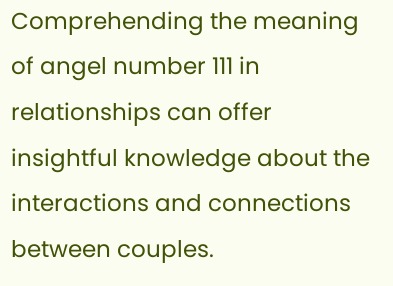Comprehending the meaning of angel number 111 in relationships can offer insightful knowledge about the interactions and connections between couples.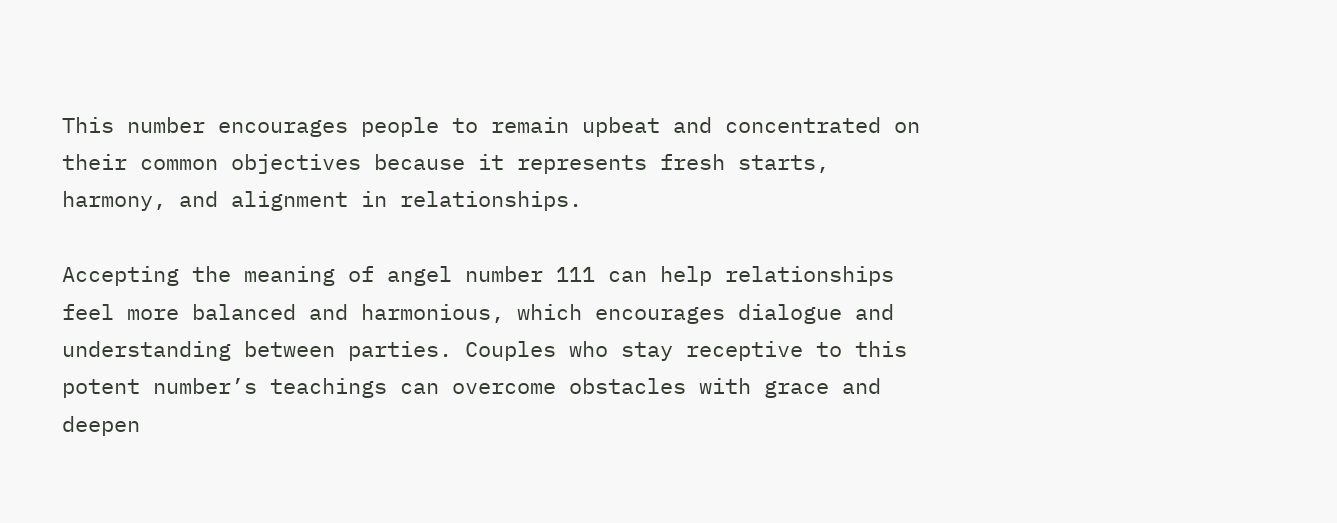This number encourages people to remain upbeat and concentrated on their common objectives because it represents fresh starts, harmony, and alignment in relationships.

Accepting the meaning of angel number 111 can help relationships feel more balanced and harmonious, which encourages dialogue and understanding between parties. Couples who stay receptive to this potent number’s teachings can overcome obstacles with grace and deepen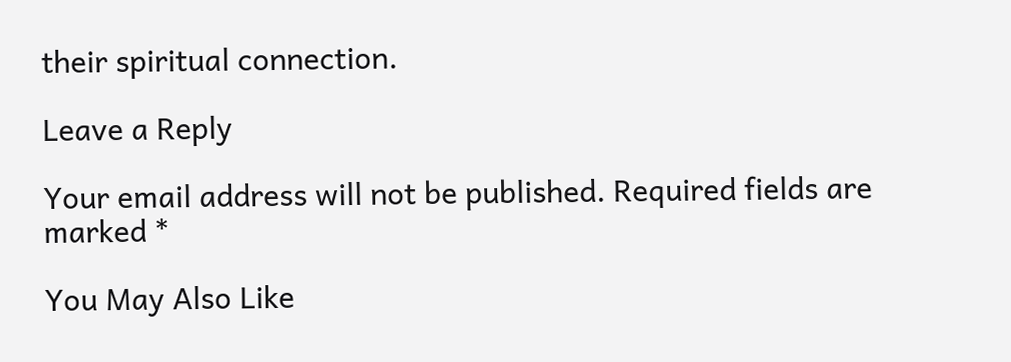their spiritual connection.

Leave a Reply

Your email address will not be published. Required fields are marked *

You May Also Like